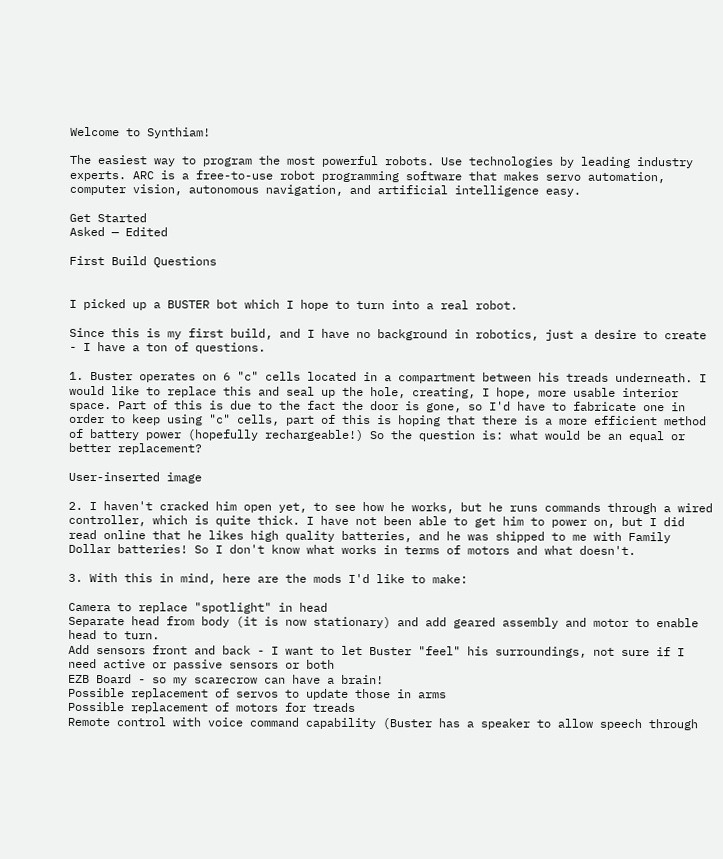Welcome to Synthiam!

The easiest way to program the most powerful robots. Use technologies by leading industry experts. ARC is a free-to-use robot programming software that makes servo automation, computer vision, autonomous navigation, and artificial intelligence easy.

Get Started
Asked — Edited

First Build Questions


I picked up a BUSTER bot which I hope to turn into a real robot.

Since this is my first build, and I have no background in robotics, just a desire to create - I have a ton of questions.

1. Buster operates on 6 "c" cells located in a compartment between his treads underneath. I would like to replace this and seal up the hole, creating, I hope, more usable interior space. Part of this is due to the fact the door is gone, so I'd have to fabricate one in order to keep using "c" cells, part of this is hoping that there is a more efficient method of battery power (hopefully rechargeable!) So the question is: what would be an equal or better replacement?

User-inserted image

2. I haven't cracked him open yet, to see how he works, but he runs commands through a wired controller, which is quite thick. I have not been able to get him to power on, but I did read online that he likes high quality batteries, and he was shipped to me with Family Dollar batteries! So I don't know what works in terms of motors and what doesn't.

3. With this in mind, here are the mods I'd like to make:

Camera to replace "spotlight" in head
Separate head from body (it is now stationary) and add geared assembly and motor to enable head to turn.
Add sensors front and back - I want to let Buster "feel" his surroundings, not sure if I need active or passive sensors or both
EZB Board - so my scarecrow can have a brain!
Possible replacement of servos to update those in arms
Possible replacement of motors for treads
Remote control with voice command capability (Buster has a speaker to allow speech through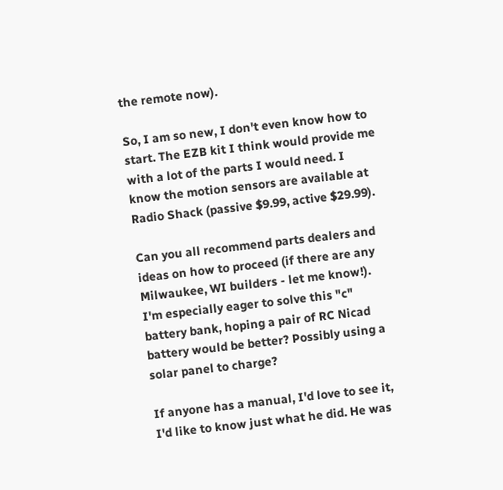the remote now).

So, I am so new, I don't even know how to start. The EZB kit I think would provide me with a lot of the parts I would need. I know the motion sensors are available at Radio Shack (passive $9.99, active $29.99).

Can you all recommend parts dealers and ideas on how to proceed (if there are any Milwaukee, WI builders - let me know!). I'm especially eager to solve this "c" battery bank, hoping a pair of RC Nicad battery would be better? Possibly using a solar panel to charge?

If anyone has a manual, I'd love to see it, I'd like to know just what he did. He was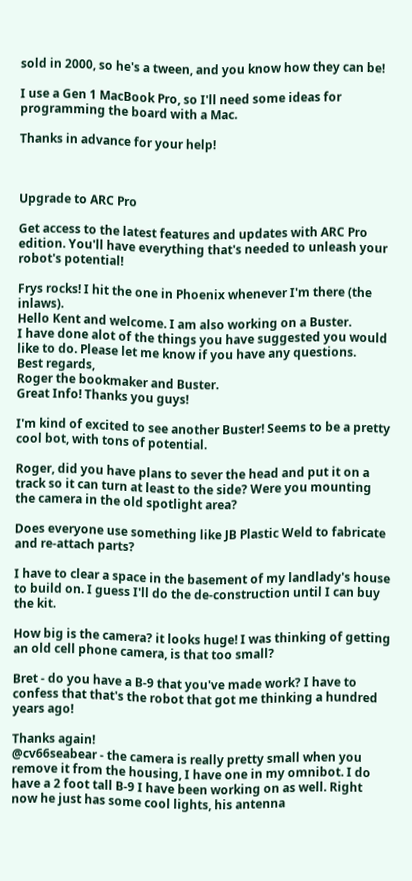sold in 2000, so he's a tween, and you know how they can be!

I use a Gen 1 MacBook Pro, so I'll need some ideas for programming the board with a Mac.

Thanks in advance for your help!



Upgrade to ARC Pro

Get access to the latest features and updates with ARC Pro edition. You'll have everything that's needed to unleash your robot's potential!

Frys rocks! I hit the one in Phoenix whenever I'm there (the inlaws).
Hello Kent and welcome. I am also working on a Buster.
I have done alot of the things you have suggested you would like to do. Please let me know if you have any questions.
Best regards,
Roger the bookmaker and Buster.
Great Info! Thanks you guys!

I'm kind of excited to see another Buster! Seems to be a pretty cool bot, with tons of potential.

Roger, did you have plans to sever the head and put it on a track so it can turn at least to the side? Were you mounting the camera in the old spotlight area?

Does everyone use something like JB Plastic Weld to fabricate and re-attach parts?

I have to clear a space in the basement of my landlady's house to build on. I guess I'll do the de-construction until I can buy the kit.

How big is the camera? it looks huge! I was thinking of getting an old cell phone camera, is that too small?

Bret - do you have a B-9 that you've made work? I have to confess that that's the robot that got me thinking a hundred years ago!

Thanks again!
@cv66seabear - the camera is really pretty small when you remove it from the housing, I have one in my omnibot. I do have a 2 foot tall B-9 I have been working on as well. Right now he just has some cool lights, his antenna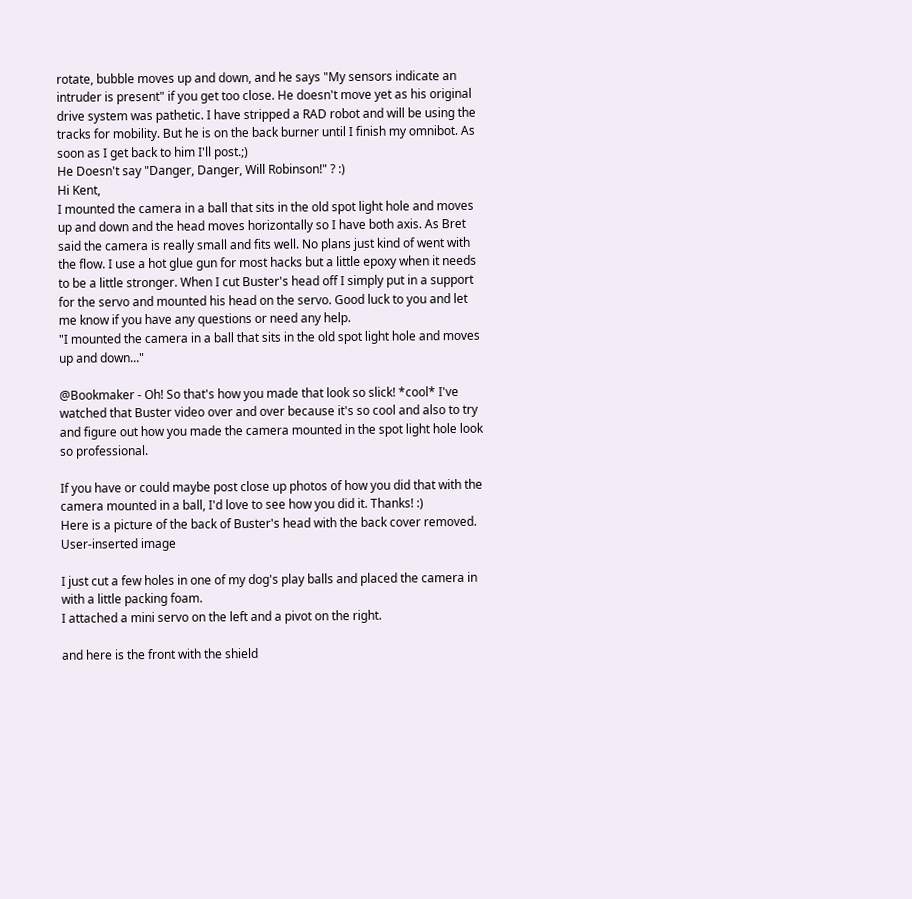rotate, bubble moves up and down, and he says "My sensors indicate an intruder is present" if you get too close. He doesn't move yet as his original drive system was pathetic. I have stripped a RAD robot and will be using the tracks for mobility. But he is on the back burner until I finish my omnibot. As soon as I get back to him I'll post.;)
He Doesn't say "Danger, Danger, Will Robinson!" ? :)
Hi Kent,
I mounted the camera in a ball that sits in the old spot light hole and moves up and down and the head moves horizontally so I have both axis. As Bret said the camera is really small and fits well. No plans just kind of went with the flow. I use a hot glue gun for most hacks but a little epoxy when it needs to be a little stronger. When I cut Buster's head off I simply put in a support for the servo and mounted his head on the servo. Good luck to you and let me know if you have any questions or need any help.
"I mounted the camera in a ball that sits in the old spot light hole and moves up and down..."

@Bookmaker - Oh! So that's how you made that look so slick! *cool* I've watched that Buster video over and over because it's so cool and also to try and figure out how you made the camera mounted in the spot light hole look so professional.

If you have or could maybe post close up photos of how you did that with the camera mounted in a ball, I'd love to see how you did it. Thanks! :)
Here is a picture of the back of Buster's head with the back cover removed.
User-inserted image

I just cut a few holes in one of my dog's play balls and placed the camera in with a little packing foam.
I attached a mini servo on the left and a pivot on the right.

and here is the front with the shield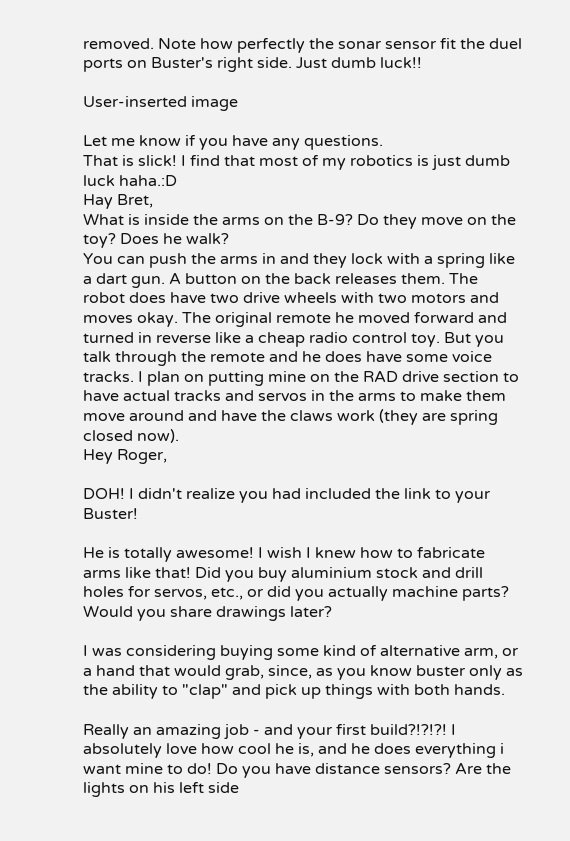removed. Note how perfectly the sonar sensor fit the duel ports on Buster's right side. Just dumb luck!!

User-inserted image

Let me know if you have any questions.
That is slick! I find that most of my robotics is just dumb luck haha.:D
Hay Bret,
What is inside the arms on the B-9? Do they move on the toy? Does he walk?
You can push the arms in and they lock with a spring like a dart gun. A button on the back releases them. The robot does have two drive wheels with two motors and moves okay. The original remote he moved forward and turned in reverse like a cheap radio control toy. But you talk through the remote and he does have some voice tracks. I plan on putting mine on the RAD drive section to have actual tracks and servos in the arms to make them move around and have the claws work (they are spring closed now).
Hey Roger,

DOH! I didn't realize you had included the link to your Buster!

He is totally awesome! I wish I knew how to fabricate arms like that! Did you buy aluminium stock and drill holes for servos, etc., or did you actually machine parts? Would you share drawings later?

I was considering buying some kind of alternative arm, or a hand that would grab, since, as you know buster only as the ability to "clap" and pick up things with both hands.

Really an amazing job - and your first build?!?!?! I absolutely love how cool he is, and he does everything i want mine to do! Do you have distance sensors? Are the lights on his left side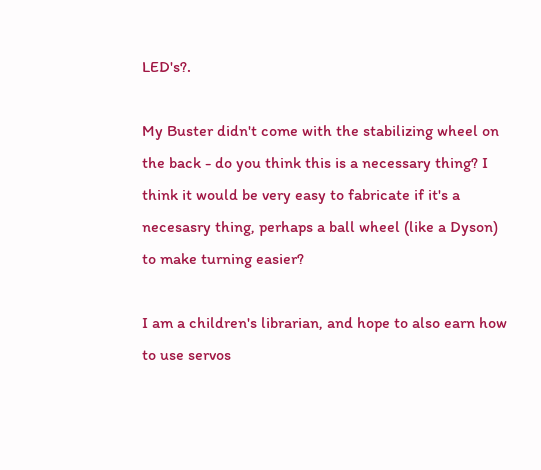LED's?.

My Buster didn't come with the stabilizing wheel on the back - do you think this is a necessary thing? I think it would be very easy to fabricate if it's a necesasry thing, perhaps a ball wheel (like a Dyson) to make turning easier?

I am a children's librarian, and hope to also earn how to use servos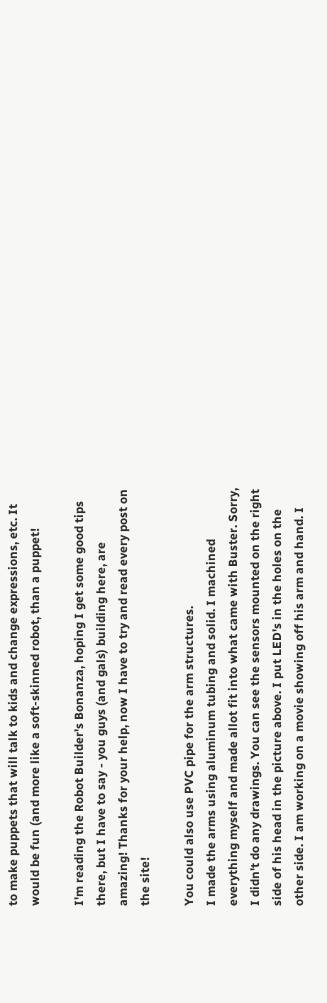to make puppets that will talk to kids and change expressions, etc. It would be fun (and more like a soft-skinned robot, than a puppet!

I'm reading the Robot Builder's Bonanza, hoping I get some good tips there, but I have to say - you guys (and gals) building here, are amazing! Thanks for your help, now I have to try and read every post on the site!

You could also use PVC pipe for the arm structures.
I made the arms using aluminum tubing and solid. I machined everything myself and made allot fit into what came with Buster. Sorry, I didn't do any drawings. You can see the sensors mounted on the right side of his head in the picture above. I put LED's in the holes on the other side. I am working on a movie showing off his arm and hand. I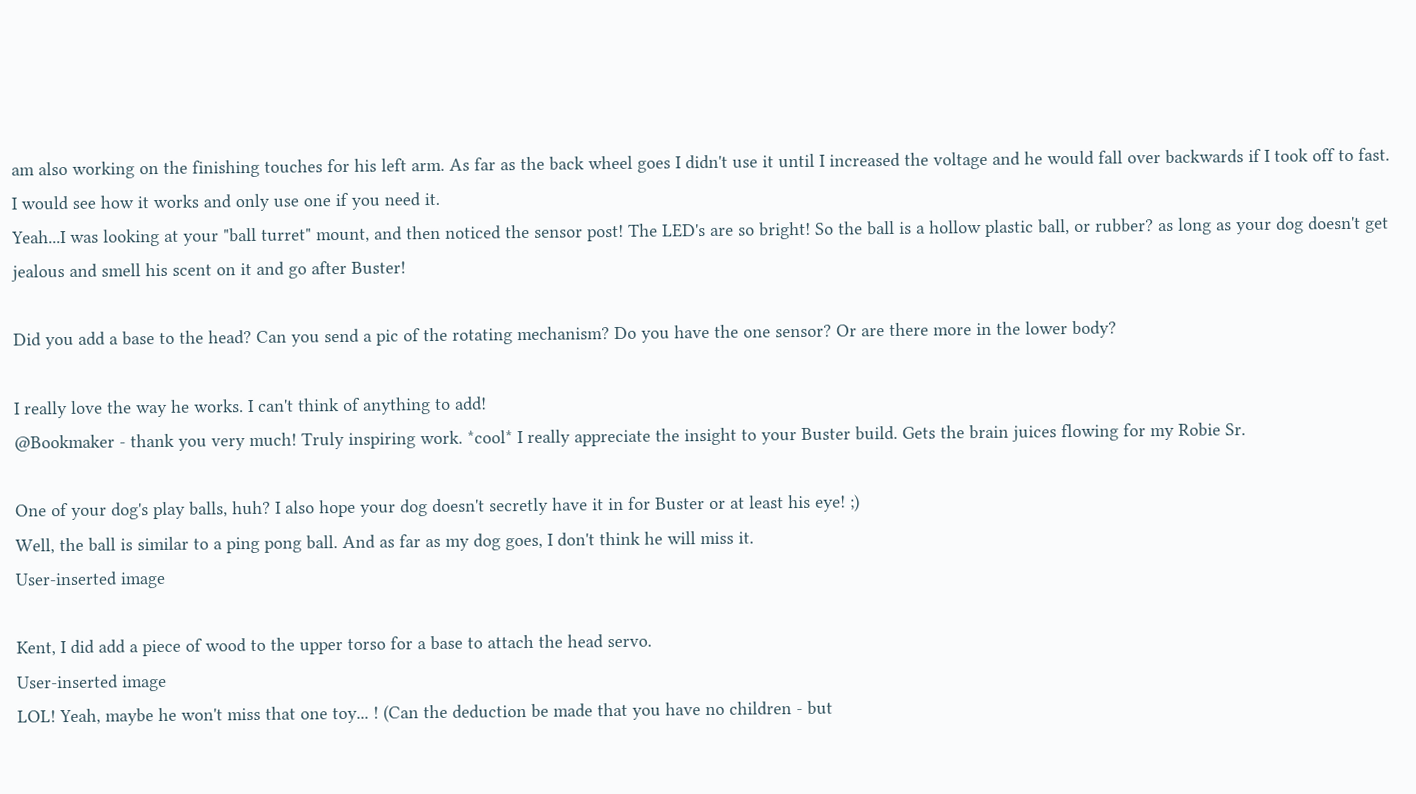am also working on the finishing touches for his left arm. As far as the back wheel goes I didn't use it until I increased the voltage and he would fall over backwards if I took off to fast. I would see how it works and only use one if you need it.
Yeah...I was looking at your "ball turret" mount, and then noticed the sensor post! The LED's are so bright! So the ball is a hollow plastic ball, or rubber? as long as your dog doesn't get jealous and smell his scent on it and go after Buster!

Did you add a base to the head? Can you send a pic of the rotating mechanism? Do you have the one sensor? Or are there more in the lower body?

I really love the way he works. I can't think of anything to add!
@Bookmaker - thank you very much! Truly inspiring work. *cool* I really appreciate the insight to your Buster build. Gets the brain juices flowing for my Robie Sr.

One of your dog's play balls, huh? I also hope your dog doesn't secretly have it in for Buster or at least his eye! ;)
Well, the ball is similar to a ping pong ball. And as far as my dog goes, I don't think he will miss it.
User-inserted image

Kent, I did add a piece of wood to the upper torso for a base to attach the head servo.
User-inserted image
LOL! Yeah, maybe he won't miss that one toy... ! (Can the deduction be made that you have no children - but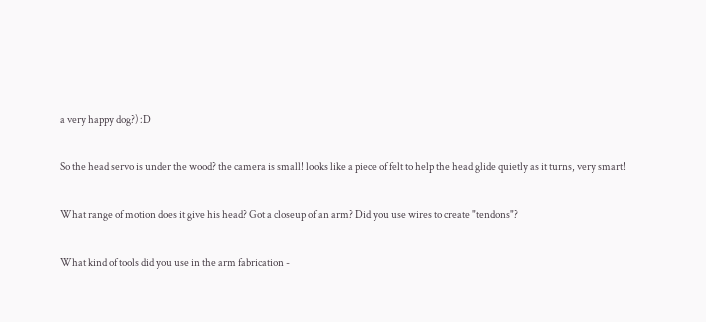a very happy dog?) :D

So the head servo is under the wood? the camera is small! looks like a piece of felt to help the head glide quietly as it turns, very smart!

What range of motion does it give his head? Got a closeup of an arm? Did you use wires to create "tendons"?

What kind of tools did you use in the arm fabrication -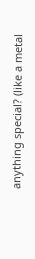anything special? (like a metal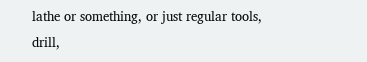lathe or something, or just regular tools, drill,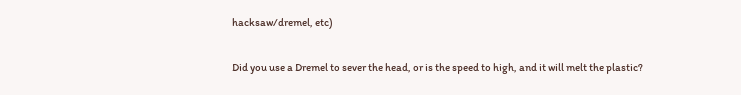hacksaw/dremel, etc)

Did you use a Dremel to sever the head, or is the speed to high, and it will melt the plastic?